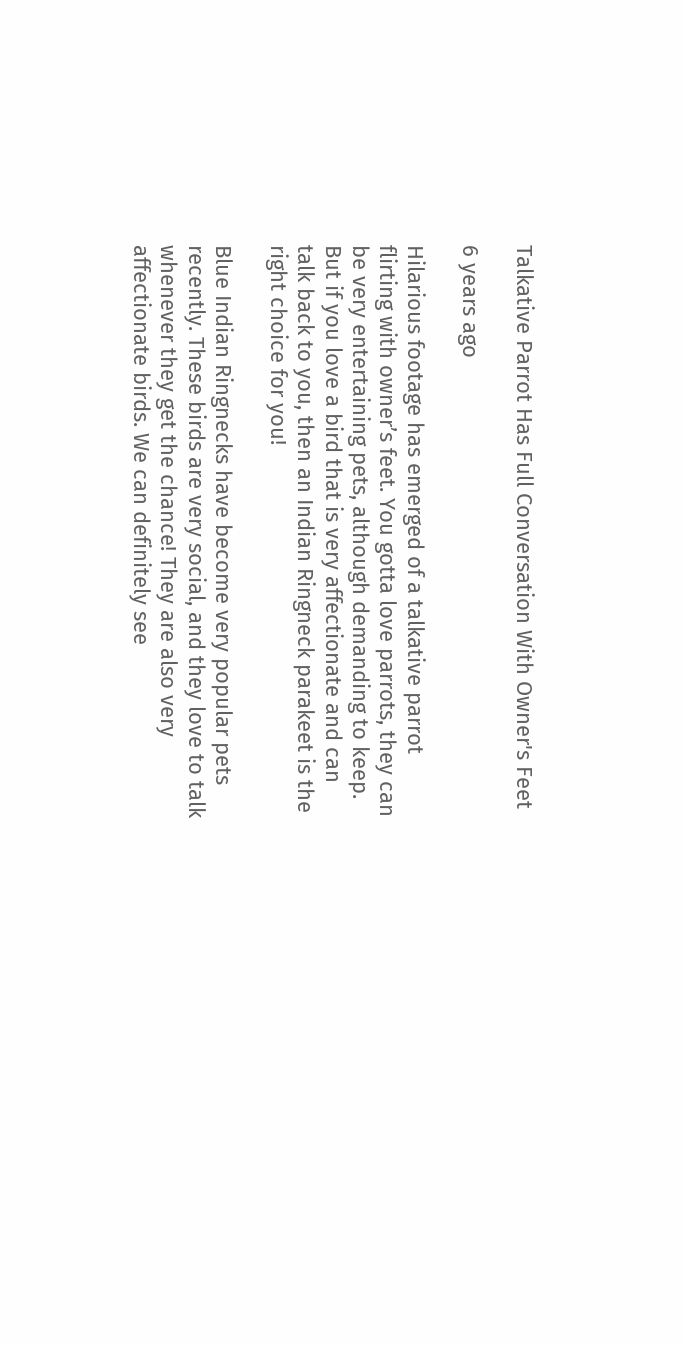Talkative Parrot Has Full Conversation With Owner's Feet

6 years ago

Hilarious footage has emerged of a talkative parrot flirting with owner’s feet. You gotta love parrots, they can be very entertaining pets, although demanding to keep. But if you love a bird that is very affectionate and can talk back to you, then an Indian Ringneck parakeet is the right choice for you!

Blue Indian Ringnecks have become very popular pets recently. These birds are very social, and they love to talk whenever they get the chance! They are also very affectionate birds. We can definitely see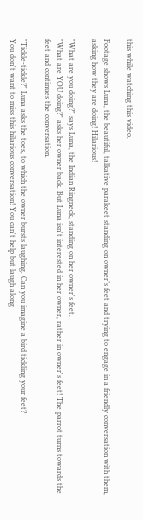this while watching this video.

Footage shows Luna, the beautiful, talkative parakeet standing on owner’s feet and trying to engage in a friendly conversation with them, asking how they are doing! Hilarious!

"What are you doing?" says Luna, the Indian Ringneck, standing on her owner's feet.
"What are YOU doing?" asks her owner back. But Luna isn't interested in her owner, rather in owner's feet! The parrot turns towards the feet and continues the conversation.

"Tickle-tickle?" Luna asks the toes, to which the owner bursts laughing. Can you imagine a bird tickling your feet?
You don't want to miss this hilarious conversation! You can't help but laugh along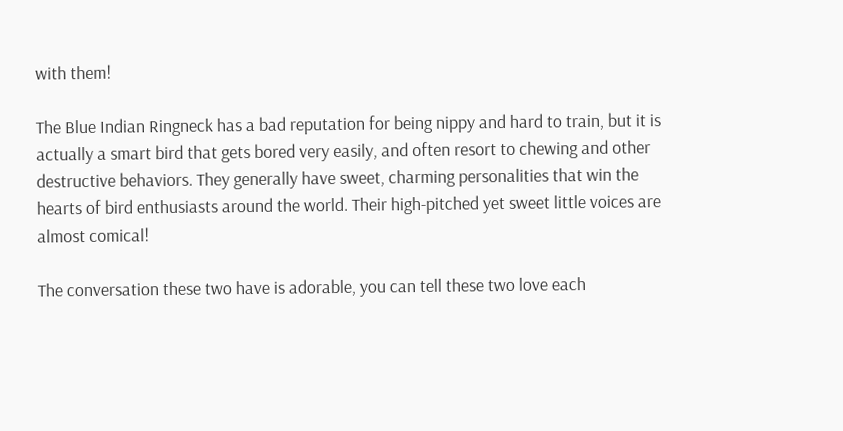with them!

The Blue Indian Ringneck has a bad reputation for being nippy and hard to train, but it is actually a smart bird that gets bored very easily, and often resort to chewing and other destructive behaviors. They generally have sweet, charming personalities that win the hearts of bird enthusiasts around the world. Their high-pitched yet sweet little voices are almost comical!

The conversation these two have is adorable, you can tell these two love each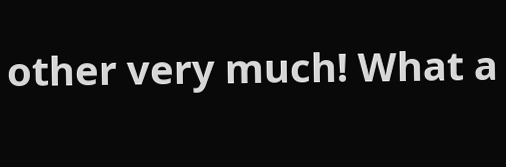other very much! What a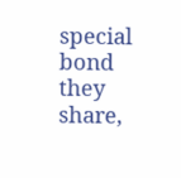special bond they share,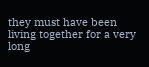they must have been living together for a very long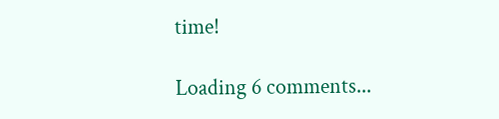time!

Loading 6 comments...